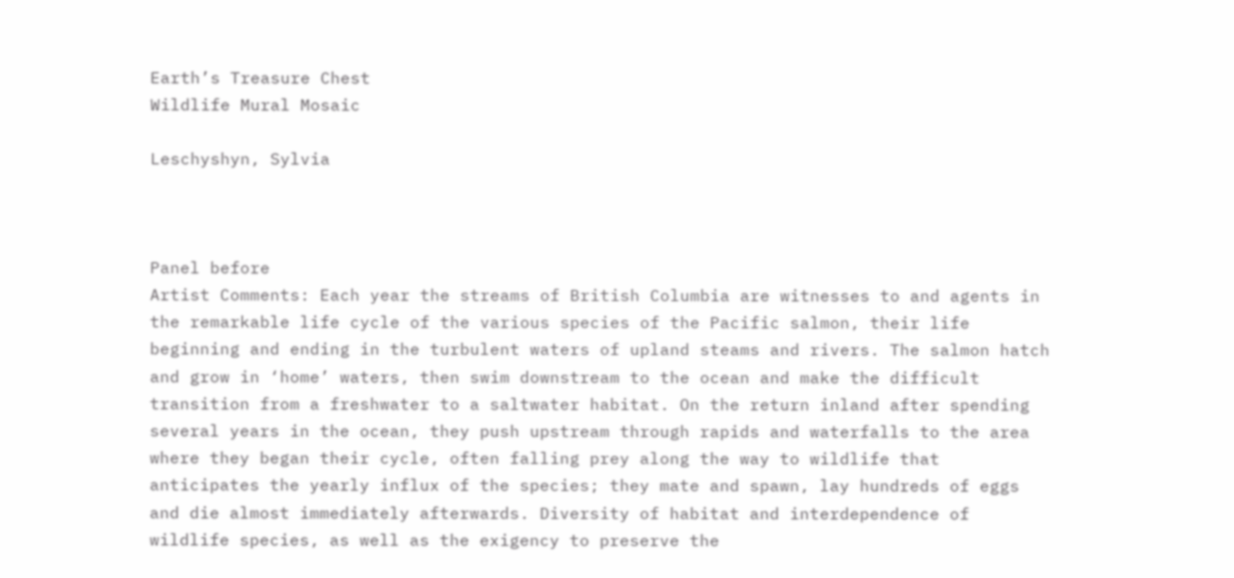Earth’s Treasure Chest
Wildlife Mural Mosaic

Leschyshyn, Sylvia



Panel before
Artist Comments: Each year the streams of British Columbia are witnesses to and agents in the remarkable life cycle of the various species of the Pacific salmon, their life beginning and ending in the turbulent waters of upland steams and rivers. The salmon hatch and grow in ‘home’ waters, then swim downstream to the ocean and make the difficult transition from a freshwater to a saltwater habitat. On the return inland after spending several years in the ocean, they push upstream through rapids and waterfalls to the area where they began their cycle, often falling prey along the way to wildlife that anticipates the yearly influx of the species; they mate and spawn, lay hundreds of eggs and die almost immediately afterwards. Diversity of habitat and interdependence of wildlife species, as well as the exigency to preserve the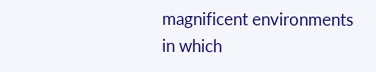magnificent environments in which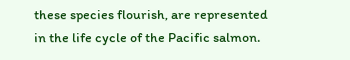these species flourish, are represented in the life cycle of the Pacific salmon.